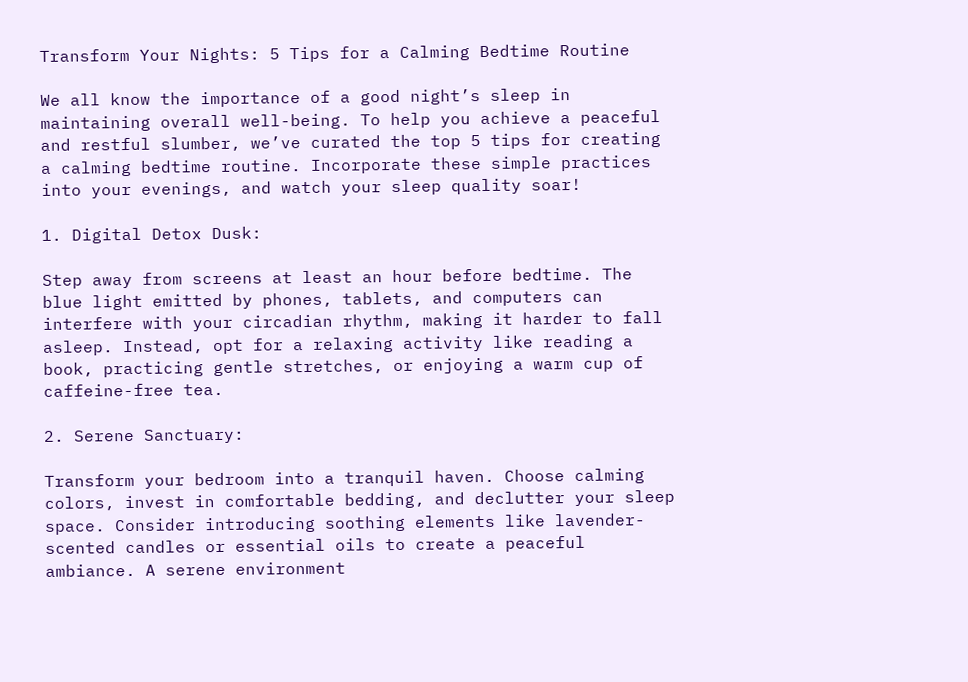Transform Your Nights: 5 Tips for a Calming Bedtime Routine

We all know the importance of a good night’s sleep in maintaining overall well-being. To help you achieve a peaceful and restful slumber, we’ve curated the top 5 tips for creating a calming bedtime routine. Incorporate these simple practices into your evenings, and watch your sleep quality soar!

1. Digital Detox Dusk:

Step away from screens at least an hour before bedtime. The blue light emitted by phones, tablets, and computers can interfere with your circadian rhythm, making it harder to fall asleep. Instead, opt for a relaxing activity like reading a book, practicing gentle stretches, or enjoying a warm cup of caffeine-free tea.

2. Serene Sanctuary:

Transform your bedroom into a tranquil haven. Choose calming colors, invest in comfortable bedding, and declutter your sleep space. Consider introducing soothing elements like lavender-scented candles or essential oils to create a peaceful ambiance. A serene environment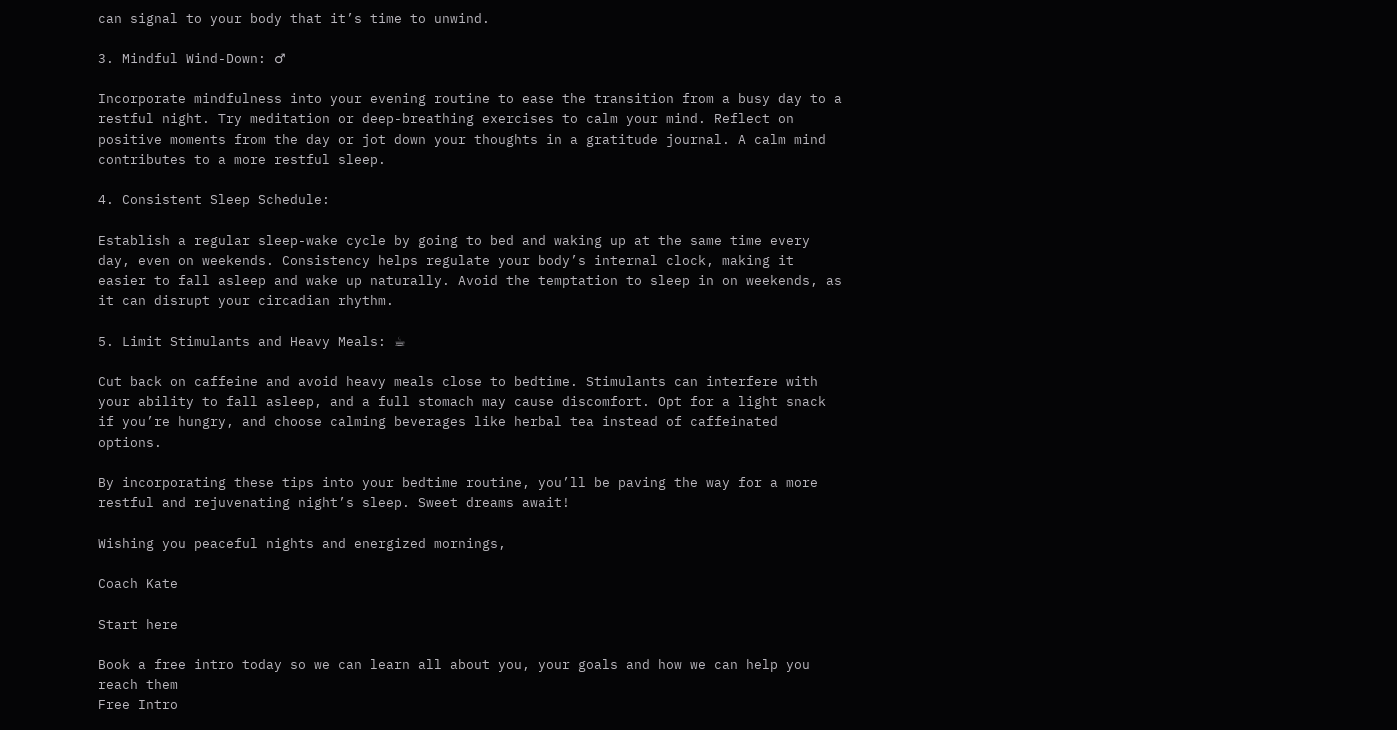can signal to your body that it’s time to unwind.

3. Mindful Wind-Down: ♂

Incorporate mindfulness into your evening routine to ease the transition from a busy day to a restful night. Try meditation or deep-breathing exercises to calm your mind. Reflect on positive moments from the day or jot down your thoughts in a gratitude journal. A calm mind contributes to a more restful sleep.

4. Consistent Sleep Schedule:

Establish a regular sleep-wake cycle by going to bed and waking up at the same time every day, even on weekends. Consistency helps regulate your body’s internal clock, making it easier to fall asleep and wake up naturally. Avoid the temptation to sleep in on weekends, as it can disrupt your circadian rhythm.

5. Limit Stimulants and Heavy Meals: ☕

Cut back on caffeine and avoid heavy meals close to bedtime. Stimulants can interfere with your ability to fall asleep, and a full stomach may cause discomfort. Opt for a light snack if you’re hungry, and choose calming beverages like herbal tea instead of caffeinated options.

By incorporating these tips into your bedtime routine, you’ll be paving the way for a more restful and rejuvenating night’s sleep. Sweet dreams await!

Wishing you peaceful nights and energized mornings,

Coach Kate

Start here

Book a free intro today so we can learn all about you, your goals and how we can help you reach them
Free Intro